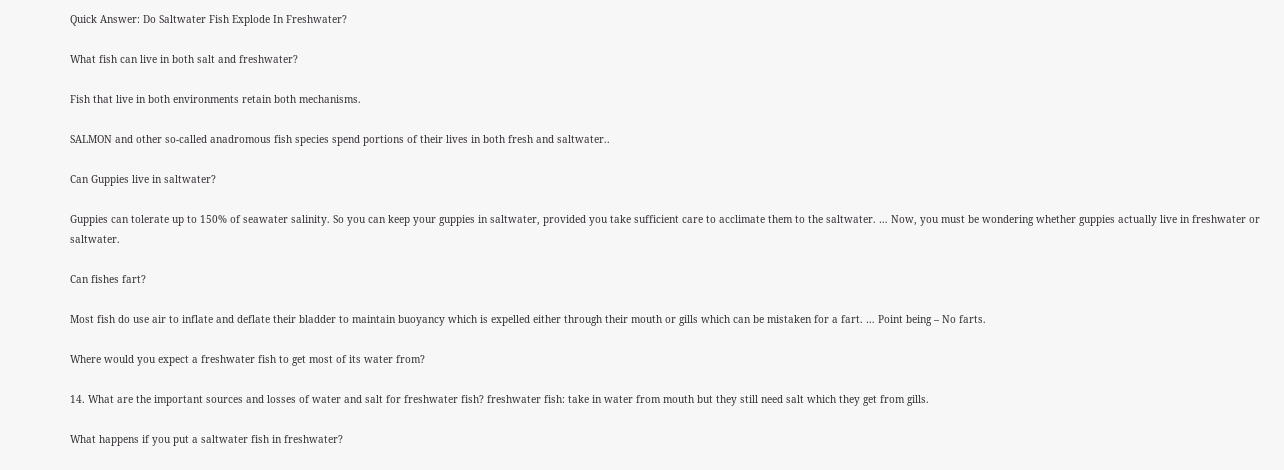Quick Answer: Do Saltwater Fish Explode In Freshwater?

What fish can live in both salt and freshwater?

Fish that live in both environments retain both mechanisms.

SALMON and other so-called anadromous fish species spend portions of their lives in both fresh and saltwater..

Can Guppies live in saltwater?

Guppies can tolerate up to 150% of seawater salinity. So you can keep your guppies in saltwater, provided you take sufficient care to acclimate them to the saltwater. … Now, you must be wondering whether guppies actually live in freshwater or saltwater.

Can fishes fart?

Most fish do use air to inflate and deflate their bladder to maintain buoyancy which is expelled either through their mouth or gills which can be mistaken for a fart. … Point being – No farts.

Where would you expect a freshwater fish to get most of its water from?

14. What are the important sources and losses of water and salt for freshwater fish? freshwater fish: take in water from mouth but they still need salt which they get from gills.

What happens if you put a saltwater fish in freshwater?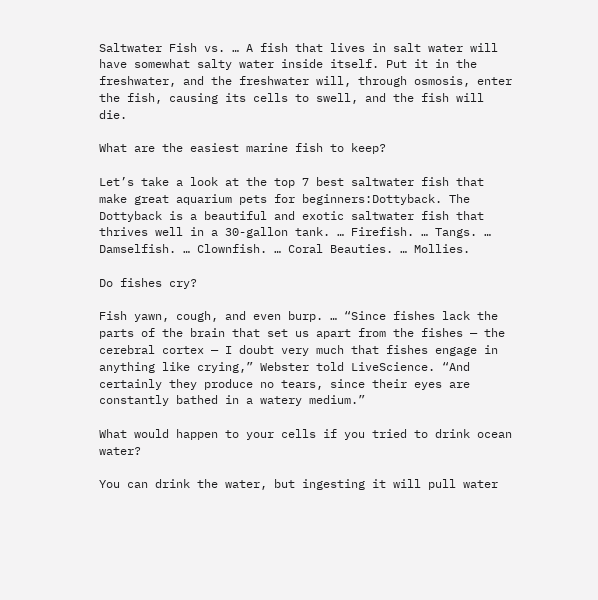Saltwater Fish vs. … A fish that lives in salt water will have somewhat salty water inside itself. Put it in the freshwater, and the freshwater will, through osmosis, enter the fish, causing its cells to swell, and the fish will die.

What are the easiest marine fish to keep?

Let’s take a look at the top 7 best saltwater fish that make great aquarium pets for beginners:Dottyback. The Dottyback is a beautiful and exotic saltwater fish that thrives well in a 30-gallon tank. … Firefish. … Tangs. … Damselfish. … Clownfish. … Coral Beauties. … Mollies.

Do fishes cry?

Fish yawn, cough, and even burp. … “Since fishes lack the parts of the brain that set us apart from the fishes — the cerebral cortex — I doubt very much that fishes engage in anything like crying,” Webster told LiveScience. “And certainly they produce no tears, since their eyes are constantly bathed in a watery medium.”

What would happen to your cells if you tried to drink ocean water?

You can drink the water, but ingesting it will pull water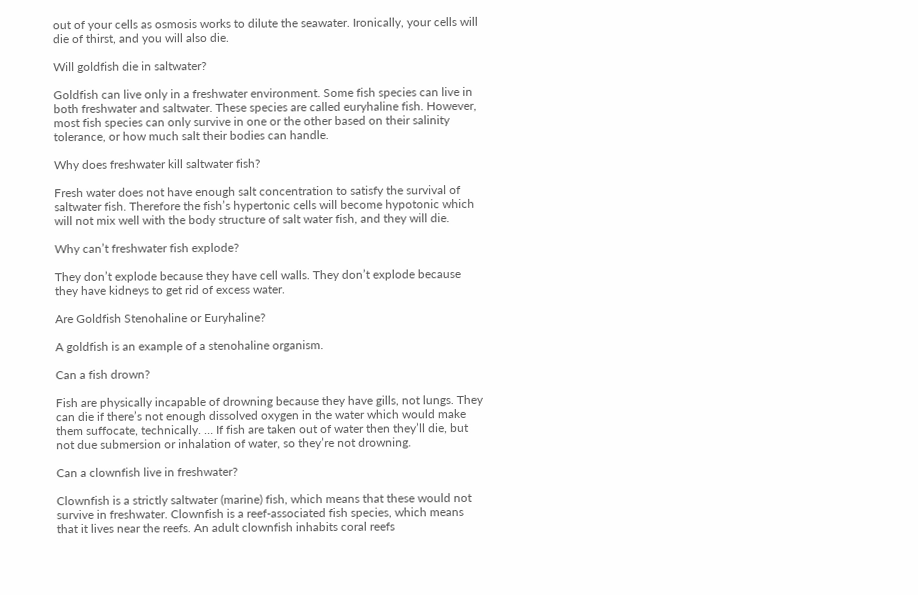out of your cells as osmosis works to dilute the seawater. Ironically, your cells will die of thirst, and you will also die.

Will goldfish die in saltwater?

Goldfish can live only in a freshwater environment. Some fish species can live in both freshwater and saltwater. These species are called euryhaline fish. However, most fish species can only survive in one or the other based on their salinity tolerance, or how much salt their bodies can handle.

Why does freshwater kill saltwater fish?

Fresh water does not have enough salt concentration to satisfy the survival of saltwater fish. Therefore the fish’s hypertonic cells will become hypotonic which will not mix well with the body structure of salt water fish, and they will die.

Why can’t freshwater fish explode?

They don’t explode because they have cell walls. They don’t explode because they have kidneys to get rid of excess water.

Are Goldfish Stenohaline or Euryhaline?

A goldfish is an example of a stenohaline organism.

Can a fish drown?

Fish are physically incapable of drowning because they have gills, not lungs. They can die if there’s not enough dissolved oxygen in the water which would make them suffocate, technically. … If fish are taken out of water then they’ll die, but not due submersion or inhalation of water, so they’re not drowning.

Can a clownfish live in freshwater?

Clownfish is a strictly saltwater (marine) fish, which means that these would not survive in freshwater. Clownfish is a reef-associated fish species, which means that it lives near the reefs. An adult clownfish inhabits coral reefs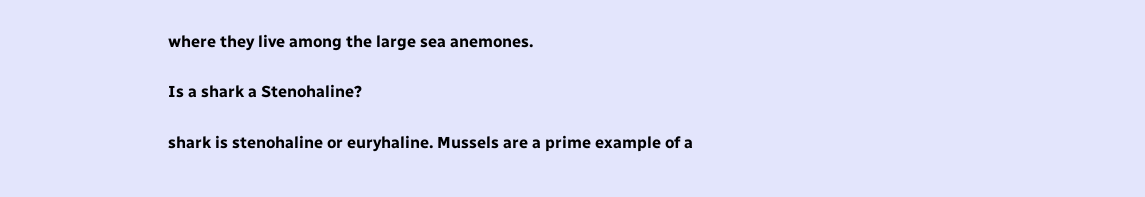where they live among the large sea anemones.

Is a shark a Stenohaline?

shark is stenohaline or euryhaline. Mussels are a prime example of a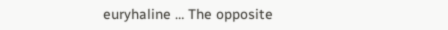euryhaline … The opposite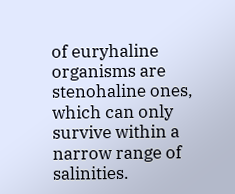of euryhaline organisms are stenohaline ones, which can only survive within a narrow range of salinities.